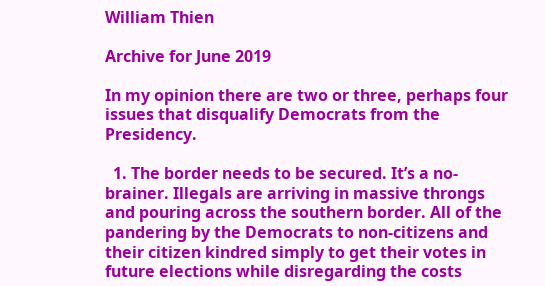William Thien

Archive for June 2019

In my opinion there are two or three, perhaps four issues that disqualify Democrats from the Presidency.

  1. The border needs to be secured. It’s a no-brainer. Illegals are arriving in massive throngs and pouring across the southern border. All of the pandering by the Democrats to non-citizens and their citizen kindred simply to get their votes in future elections while disregarding the costs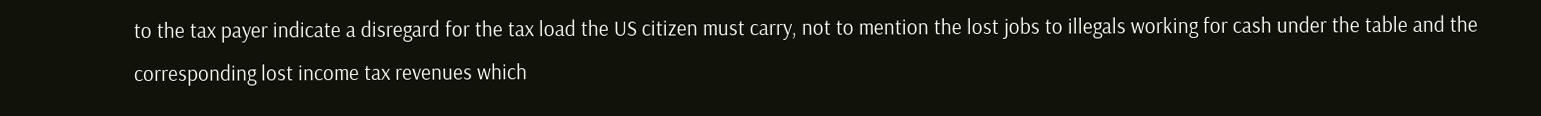to the tax payer indicate a disregard for the tax load the US citizen must carry, not to mention the lost jobs to illegals working for cash under the table and the corresponding lost income tax revenues which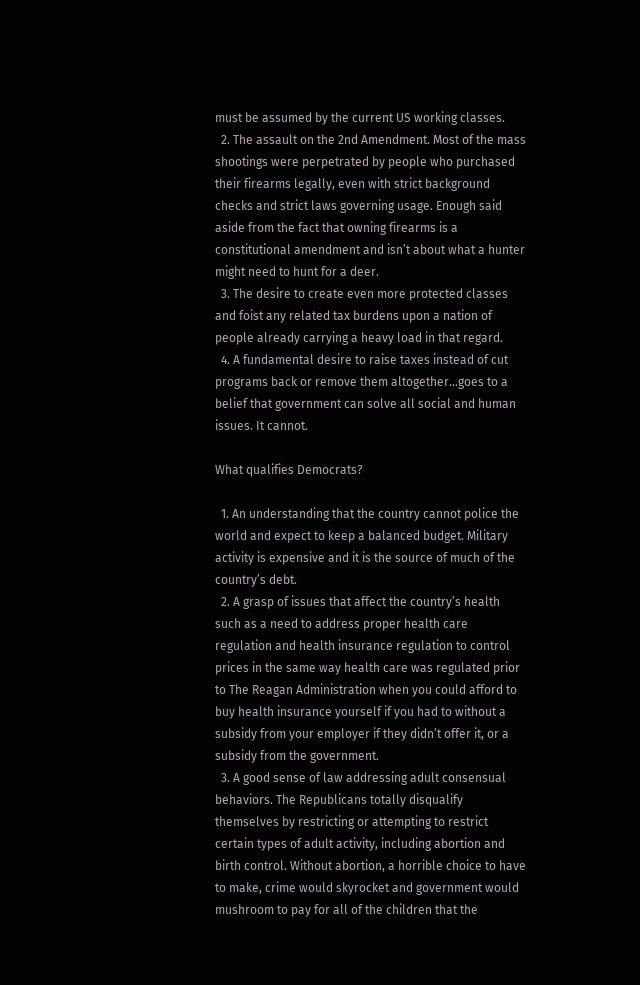must be assumed by the current US working classes.
  2. The assault on the 2nd Amendment. Most of the mass shootings were perpetrated by people who purchased their firearms legally, even with strict background checks and strict laws governing usage. Enough said aside from the fact that owning firearms is a constitutional amendment and isn’t about what a hunter might need to hunt for a deer.
  3. The desire to create even more protected classes and foist any related tax burdens upon a nation of people already carrying a heavy load in that regard.
  4. A fundamental desire to raise taxes instead of cut programs back or remove them altogether…goes to a belief that government can solve all social and human issues. It cannot.

What qualifies Democrats?

  1. An understanding that the country cannot police the world and expect to keep a balanced budget. Military activity is expensive and it is the source of much of the country’s debt.
  2. A grasp of issues that affect the country’s health such as a need to address proper health care regulation and health insurance regulation to control prices in the same way health care was regulated prior to The Reagan Administration when you could afford to buy health insurance yourself if you had to without a subsidy from your employer if they didn’t offer it, or a subsidy from the government.
  3. A good sense of law addressing adult consensual behaviors. The Republicans totally disqualify themselves by restricting or attempting to restrict certain types of adult activity, including abortion and birth control. Without abortion, a horrible choice to have to make, crime would skyrocket and government would mushroom to pay for all of the children that the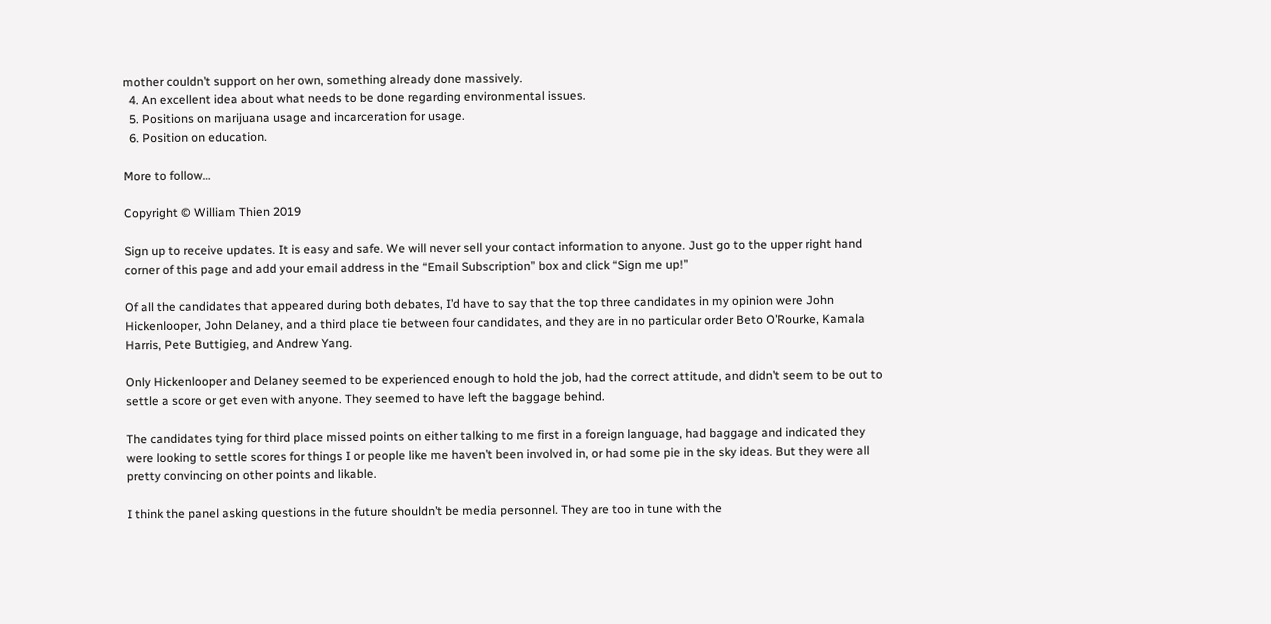mother couldn’t support on her own, something already done massively.
  4. An excellent idea about what needs to be done regarding environmental issues.
  5. Positions on marijuana usage and incarceration for usage.
  6. Position on education.

More to follow…

Copyright © William Thien 2019

Sign up to receive updates. It is easy and safe. We will never sell your contact information to anyone. Just go to the upper right hand corner of this page and add your email address in the “Email Subscription” box and click “Sign me up!”

Of all the candidates that appeared during both debates, I’d have to say that the top three candidates in my opinion were John Hickenlooper, John Delaney, and a third place tie between four candidates, and they are in no particular order Beto O’Rourke, Kamala Harris, Pete Buttigieg, and Andrew Yang.

Only Hickenlooper and Delaney seemed to be experienced enough to hold the job, had the correct attitude, and didn’t seem to be out to settle a score or get even with anyone. They seemed to have left the baggage behind.

The candidates tying for third place missed points on either talking to me first in a foreign language, had baggage and indicated they were looking to settle scores for things I or people like me haven’t been involved in, or had some pie in the sky ideas. But they were all pretty convincing on other points and likable.

I think the panel asking questions in the future shouldn’t be media personnel. They are too in tune with the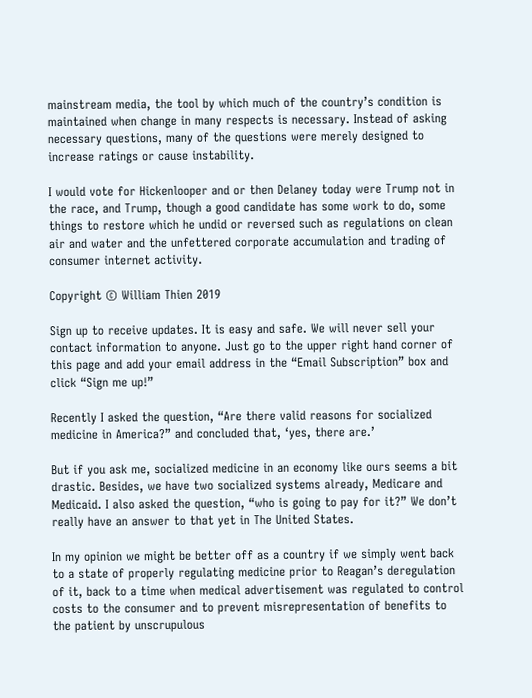mainstream media, the tool by which much of the country’s condition is maintained when change in many respects is necessary. Instead of asking necessary questions, many of the questions were merely designed to increase ratings or cause instability.

I would vote for Hickenlooper and or then Delaney today were Trump not in the race, and Trump, though a good candidate has some work to do, some things to restore which he undid or reversed such as regulations on clean air and water and the unfettered corporate accumulation and trading of consumer internet activity.

Copyright © William Thien 2019

Sign up to receive updates. It is easy and safe. We will never sell your contact information to anyone. Just go to the upper right hand corner of this page and add your email address in the “Email Subscription” box and click “Sign me up!”

Recently I asked the question, “Are there valid reasons for socialized medicine in America?” and concluded that, ‘yes, there are.’

But if you ask me, socialized medicine in an economy like ours seems a bit drastic. Besides, we have two socialized systems already, Medicare and Medicaid. I also asked the question, “who is going to pay for it?” We don’t really have an answer to that yet in The United States.

In my opinion we might be better off as a country if we simply went back to a state of properly regulating medicine prior to Reagan’s deregulation of it, back to a time when medical advertisement was regulated to control costs to the consumer and to prevent misrepresentation of benefits to the patient by unscrupulous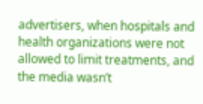advertisers, when hospitals and health organizations were not allowed to limit treatments, and the media wasn’t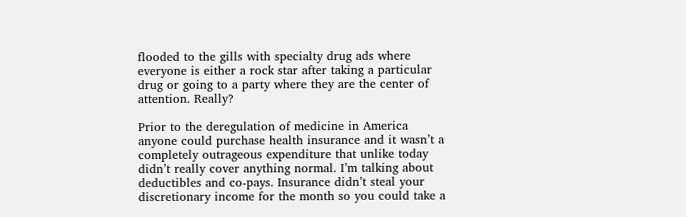flooded to the gills with specialty drug ads where everyone is either a rock star after taking a particular drug or going to a party where they are the center of attention. Really?

Prior to the deregulation of medicine in America anyone could purchase health insurance and it wasn’t a completely outrageous expenditure that unlike today didn’t really cover anything normal. I’m talking about deductibles and co-pays. Insurance didn’t steal your discretionary income for the month so you could take a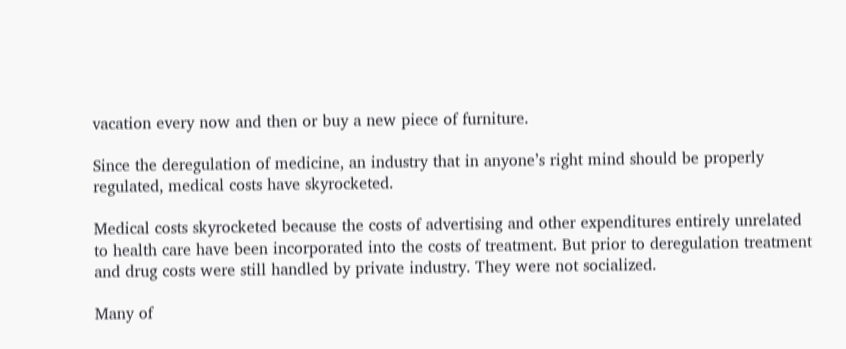vacation every now and then or buy a new piece of furniture.

Since the deregulation of medicine, an industry that in anyone’s right mind should be properly regulated, medical costs have skyrocketed.

Medical costs skyrocketed because the costs of advertising and other expenditures entirely unrelated to health care have been incorporated into the costs of treatment. But prior to deregulation treatment and drug costs were still handled by private industry. They were not socialized.

Many of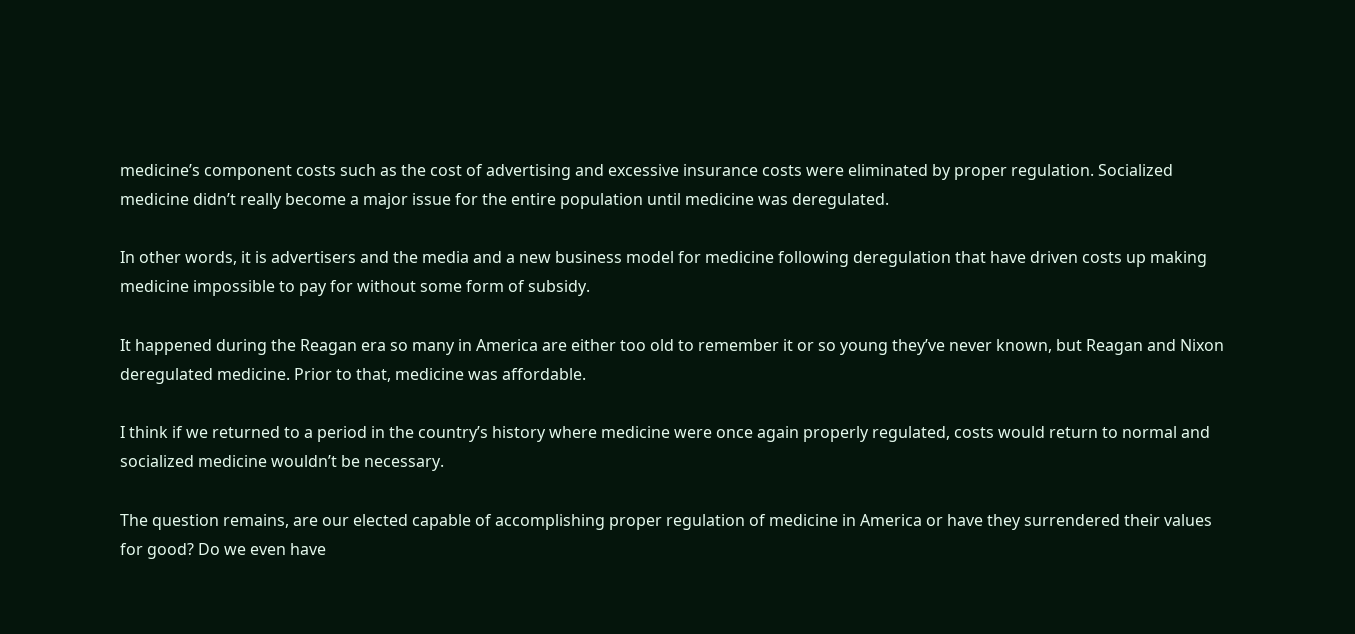medicine’s component costs such as the cost of advertising and excessive insurance costs were eliminated by proper regulation. Socialized medicine didn’t really become a major issue for the entire population until medicine was deregulated.

In other words, it is advertisers and the media and a new business model for medicine following deregulation that have driven costs up making medicine impossible to pay for without some form of subsidy.

It happened during the Reagan era so many in America are either too old to remember it or so young they’ve never known, but Reagan and Nixon deregulated medicine. Prior to that, medicine was affordable.

I think if we returned to a period in the country’s history where medicine were once again properly regulated, costs would return to normal and socialized medicine wouldn’t be necessary.

The question remains, are our elected capable of accomplishing proper regulation of medicine in America or have they surrendered their values for good? Do we even have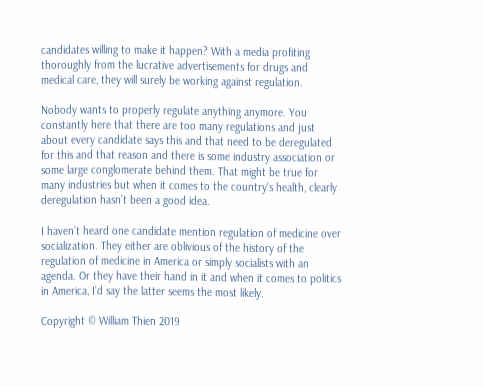candidates willing to make it happen? With a media profiting thoroughly from the lucrative advertisements for drugs and medical care, they will surely be working against regulation.

Nobody wants to properly regulate anything anymore. You constantly here that there are too many regulations and just about every candidate says this and that need to be deregulated for this and that reason and there is some industry association or some large conglomerate behind them. That might be true for many industries but when it comes to the country’s health, clearly deregulation hasn’t been a good idea.

I haven’t heard one candidate mention regulation of medicine over socialization. They either are oblivious of the history of the regulation of medicine in America or simply socialists with an agenda. Or they have their hand in it and when it comes to politics in America, I’d say the latter seems the most likely.

Copyright © William Thien 2019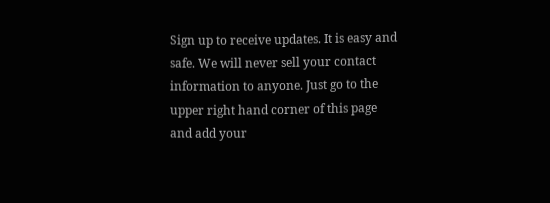Sign up to receive updates. It is easy and safe. We will never sell your contact information to anyone. Just go to the upper right hand corner of this page and add your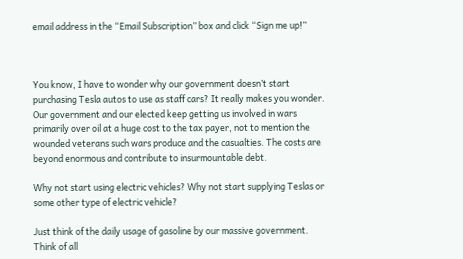email address in the “Email Subscription” box and click “Sign me up!”



You know, I have to wonder why our government doesn’t start purchasing Tesla autos to use as staff cars? It really makes you wonder. Our government and our elected keep getting us involved in wars primarily over oil at a huge cost to the tax payer, not to mention the wounded veterans such wars produce and the casualties. The costs are beyond enormous and contribute to insurmountable debt.

Why not start using electric vehicles? Why not start supplying Teslas or some other type of electric vehicle?

Just think of the daily usage of gasoline by our massive government. Think of all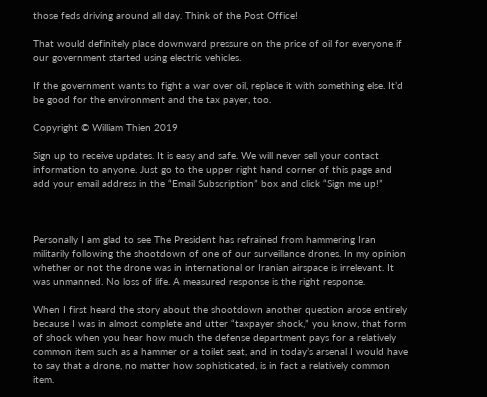those feds driving around all day. Think of the Post Office!

That would definitely place downward pressure on the price of oil for everyone if our government started using electric vehicles.

If the government wants to fight a war over oil, replace it with something else. It’d be good for the environment and the tax payer, too.

Copyright © William Thien 2019

Sign up to receive updates. It is easy and safe. We will never sell your contact information to anyone. Just go to the upper right hand corner of this page and add your email address in the “Email Subscription” box and click “Sign me up!”



Personally I am glad to see The President has refrained from hammering Iran militarily following the shootdown of one of our surveillance drones. In my opinion whether or not the drone was in international or Iranian airspace is irrelevant. It was unmanned. No loss of life. A measured response is the right response.

When I first heard the story about the shootdown another question arose entirely because I was in almost complete and utter “taxpayer shock,” you know, that form of shock when you hear how much the defense department pays for a relatively common item such as a hammer or a toilet seat, and in today’s arsenal I would have to say that a drone, no matter how sophisticated, is in fact a relatively common item.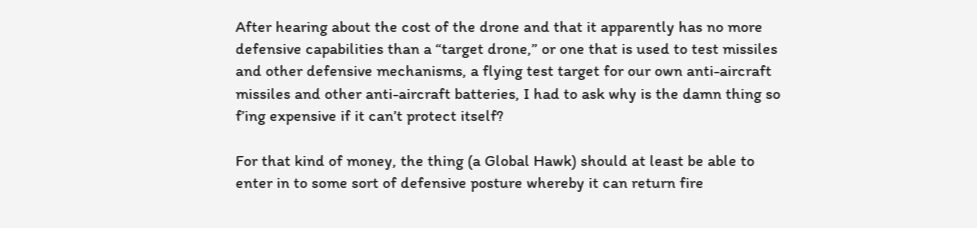After hearing about the cost of the drone and that it apparently has no more defensive capabilities than a “target drone,” or one that is used to test missiles and other defensive mechanisms, a flying test target for our own anti-aircraft missiles and other anti-aircraft batteries, I had to ask why is the damn thing so f’ing expensive if it can’t protect itself?

For that kind of money, the thing (a Global Hawk) should at least be able to enter in to some sort of defensive posture whereby it can return fire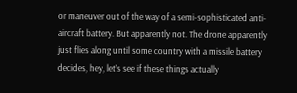or maneuver out of the way of a semi-sophisticated anti-aircraft battery. But apparently not. The drone apparently just flies along until some country with a missile battery decides, hey, let’s see if these things actually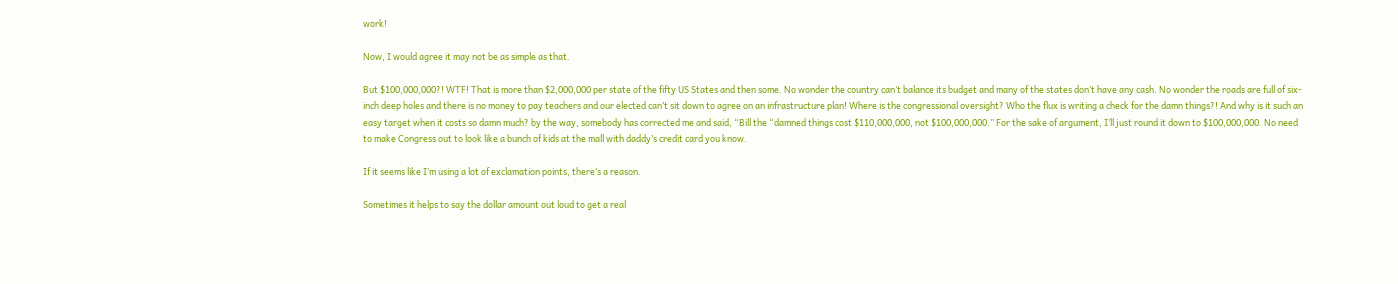work!

Now, I would agree it may not be as simple as that.

But $100,000,000?! WTF! That is more than $2,000,000 per state of the fifty US States and then some. No wonder the country can’t balance its budget and many of the states don’t have any cash. No wonder the roads are full of six-inch deep holes and there is no money to pay teachers and our elected can’t sit down to agree on an infrastructure plan! Where is the congressional oversight? Who the flux is writing a check for the damn things?! And why is it such an easy target when it costs so damn much? by the way, somebody has corrected me and said, “Bill the “damned things cost $110,000,000, not $100,000,000.” For the sake of argument, I’ll just round it down to $100,000,000. No need to make Congress out to look like a bunch of kids at the mall with daddy’s credit card you know.

If it seems like I’m using a lot of exclamation points, there’s a reason.

Sometimes it helps to say the dollar amount out loud to get a real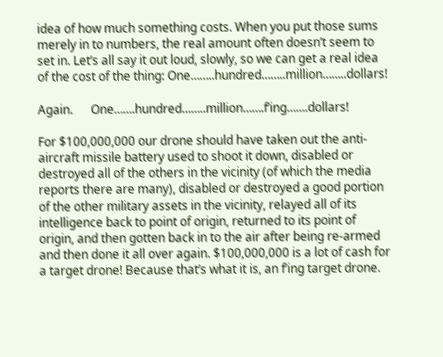idea of how much something costs. When you put those sums merely in to numbers, the real amount often doesn’t seem to set in. Let’s all say it out loud, slowly, so we can get a real idea of the cost of the thing: One……..hundred……..million……..dollars!

Again.      One…….hundred……..million…….f’ing…….dollars!

For $100,000,000 our drone should have taken out the anti-aircraft missile battery used to shoot it down, disabled or destroyed all of the others in the vicinity (of which the media reports there are many), disabled or destroyed a good portion of the other military assets in the vicinity, relayed all of its intelligence back to point of origin, returned to its point of origin, and then gotten back in to the air after being re-armed and then done it all over again. $100,000,000 is a lot of cash for a target drone! Because that’s what it is, an f’ing target drone.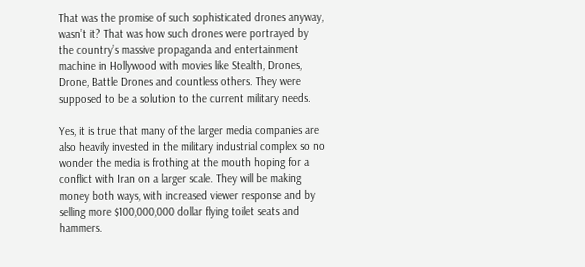That was the promise of such sophisticated drones anyway, wasn’t it? That was how such drones were portrayed by the country’s massive propaganda and entertainment machine in Hollywood with movies like Stealth, Drones, Drone, Battle Drones and countless others. They were supposed to be a solution to the current military needs.

Yes, it is true that many of the larger media companies are also heavily invested in the military industrial complex so no wonder the media is frothing at the mouth hoping for a conflict with Iran on a larger scale. They will be making money both ways, with increased viewer response and by selling more $100,000,000 dollar flying toilet seats and hammers.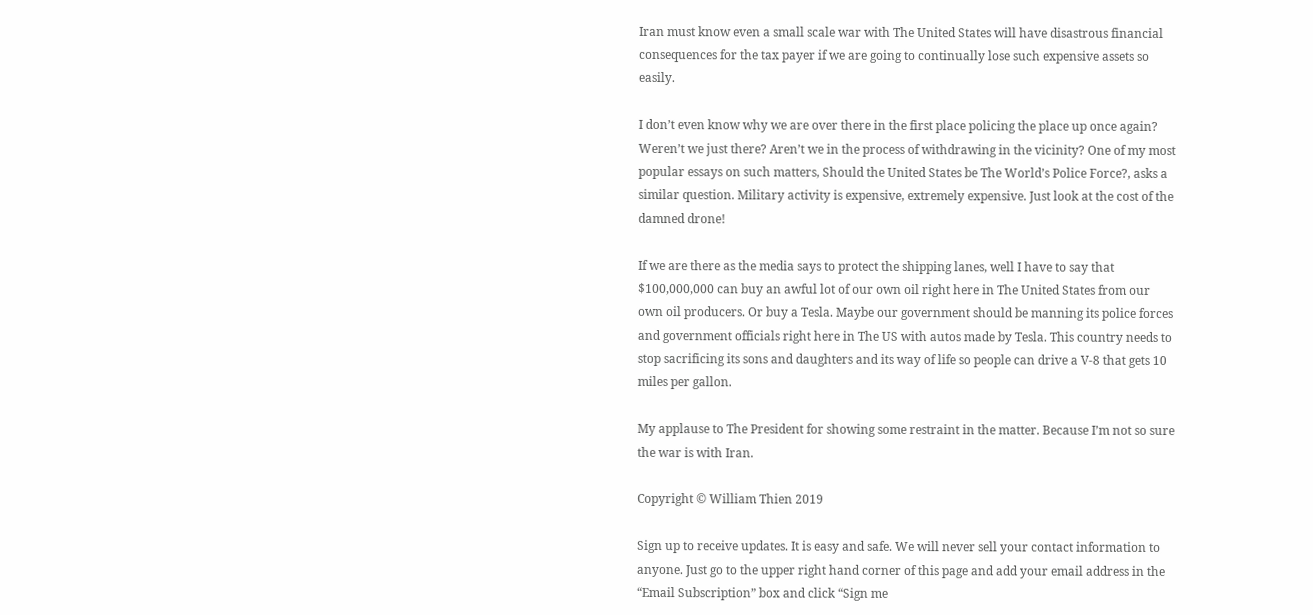Iran must know even a small scale war with The United States will have disastrous financial consequences for the tax payer if we are going to continually lose such expensive assets so easily.

I don’t even know why we are over there in the first place policing the place up once again? Weren’t we just there? Aren’t we in the process of withdrawing in the vicinity? One of my most popular essays on such matters, Should the United States be The World’s Police Force?, asks a similar question. Military activity is expensive, extremely expensive. Just look at the cost of the damned drone!

If we are there as the media says to protect the shipping lanes, well I have to say that $100,000,000 can buy an awful lot of our own oil right here in The United States from our own oil producers. Or buy a Tesla. Maybe our government should be manning its police forces and government officials right here in The US with autos made by Tesla. This country needs to stop sacrificing its sons and daughters and its way of life so people can drive a V-8 that gets 10 miles per gallon.

My applause to The President for showing some restraint in the matter. Because I’m not so sure the war is with Iran.

Copyright © William Thien 2019

Sign up to receive updates. It is easy and safe. We will never sell your contact information to anyone. Just go to the upper right hand corner of this page and add your email address in the “Email Subscription” box and click “Sign me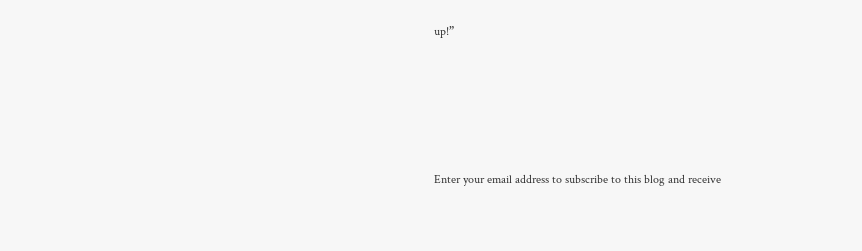up!”





Enter your email address to subscribe to this blog and receive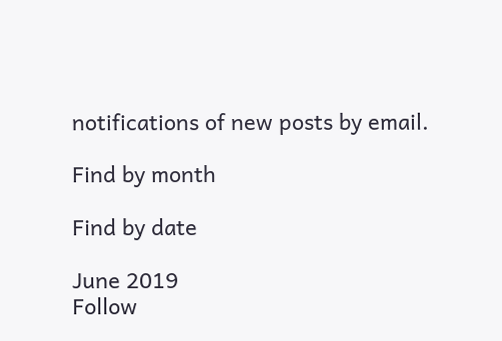notifications of new posts by email.

Find by month

Find by date

June 2019
Follow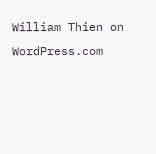William Thien on WordPress.com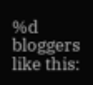%d bloggers like this: